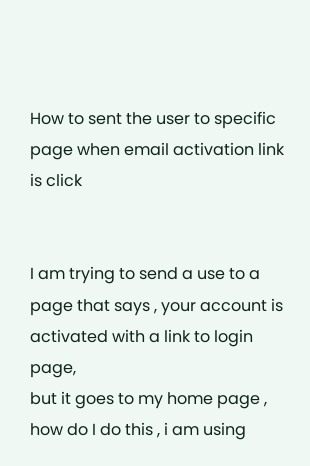How to sent the user to specific page when email activation link is click


I am trying to send a use to a page that says , your account is activated with a link to login page,
but it goes to my home page , how do I do this , i am using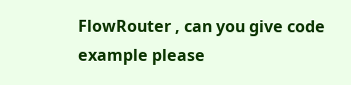FlowRouter , can you give code example please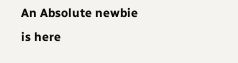An Absolute newbie is here